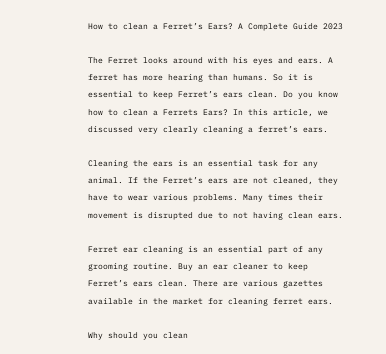How to clean a Ferret’s Ears? A Complete Guide 2023

The Ferret looks around with his eyes and ears. A ferret has more hearing than humans. So it is essential to keep Ferret’s ears clean. Do you know how to clean a Ferrets Ears? In this article, we discussed very clearly cleaning a ferret’s ears.

Cleaning the ears is an essential task for any animal. If the Ferret’s ears are not cleaned, they have to wear various problems. Many times their movement is disrupted due to not having clean ears.

Ferret ear cleaning is an essential part of any grooming routine. Buy an ear cleaner to keep Ferret’s ears clean. There are various gazettes available in the market for cleaning ferret ears.

Why should you clean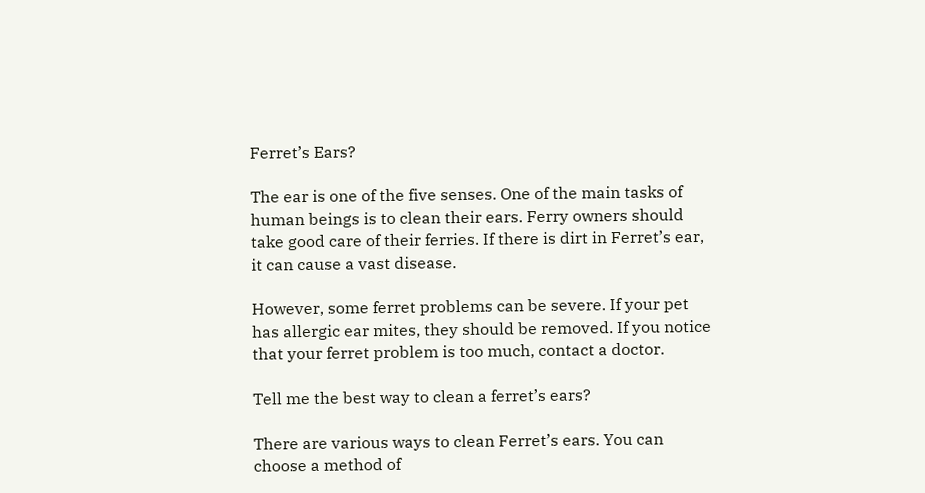Ferret’s Ears?

The ear is one of the five senses. One of the main tasks of human beings is to clean their ears. Ferry owners should take good care of their ferries. If there is dirt in Ferret’s ear, it can cause a vast disease.

However, some ferret problems can be severe. If your pet has allergic ear mites, they should be removed. If you notice that your ferret problem is too much, contact a doctor.

Tell me the best way to clean a ferret’s ears?

There are various ways to clean Ferret’s ears. You can choose a method of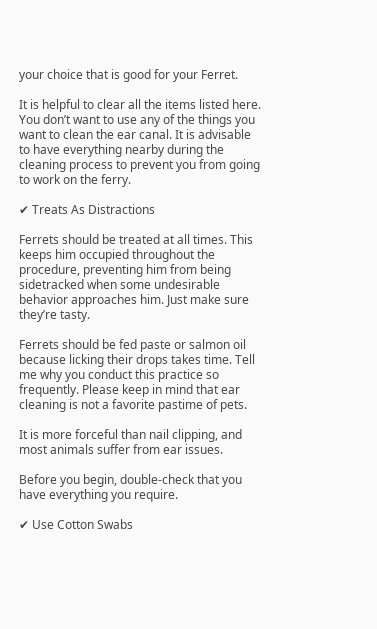your choice that is good for your Ferret.

It is helpful to clear all the items listed here. You don’t want to use any of the things you want to clean the ear canal. It is advisable to have everything nearby during the cleaning process to prevent you from going to work on the ferry.

✔ Treats As Distractions

Ferrets should be treated at all times. This keeps him occupied throughout the procedure, preventing him from being sidetracked when some undesirable behavior approaches him. Just make sure they’re tasty.

Ferrets should be fed paste or salmon oil because licking their drops takes time. Tell me why you conduct this practice so frequently. Please keep in mind that ear cleaning is not a favorite pastime of pets.

It is more forceful than nail clipping, and most animals suffer from ear issues.

Before you begin, double-check that you have everything you require.

✔ Use Cotton Swabs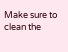Make sure to clean the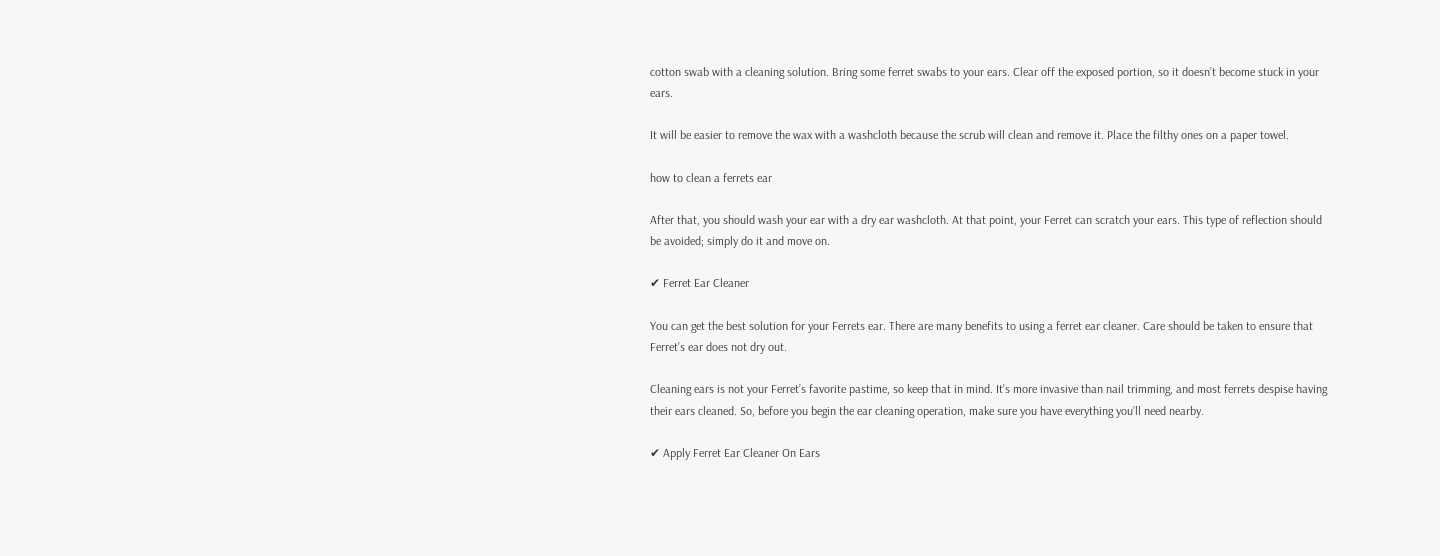cotton swab with a cleaning solution. Bring some ferret swabs to your ears. Clear off the exposed portion, so it doesn’t become stuck in your ears.

It will be easier to remove the wax with a washcloth because the scrub will clean and remove it. Place the filthy ones on a paper towel.

how to clean a ferrets ear

After that, you should wash your ear with a dry ear washcloth. At that point, your Ferret can scratch your ears. This type of reflection should be avoided; simply do it and move on.

✔ Ferret Ear Cleaner

You can get the best solution for your Ferrets ear. There are many benefits to using a ferret ear cleaner. Care should be taken to ensure that Ferret’s ear does not dry out.

Cleaning ears is not your Ferret’s favorite pastime, so keep that in mind. It’s more invasive than nail trimming, and most ferrets despise having their ears cleaned. So, before you begin the ear cleaning operation, make sure you have everything you’ll need nearby.

✔ Apply Ferret Ear Cleaner On Ears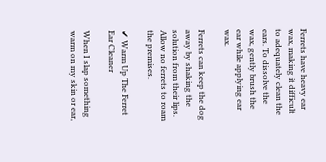Ferrets have heavy ear wax, making it difficult to adequately clean the ears. To dissolve the wax, gently brush the ear while applying ear wax.

Ferrets can keep the dog away by shaking the solution from their lips. Allow no ferrets to roam the premises.

✔ Warm Up The Ferret Ear Cleaner

When I slap something warm on my skin or ear,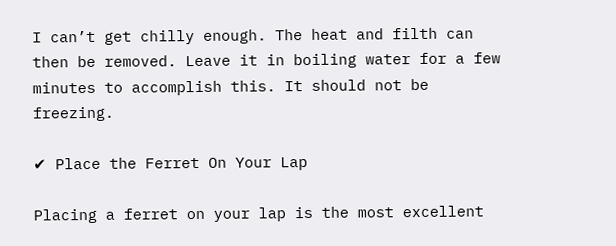I can’t get chilly enough. The heat and filth can then be removed. Leave it in boiling water for a few minutes to accomplish this. It should not be freezing.

✔ Place the Ferret On Your Lap

Placing a ferret on your lap is the most excellent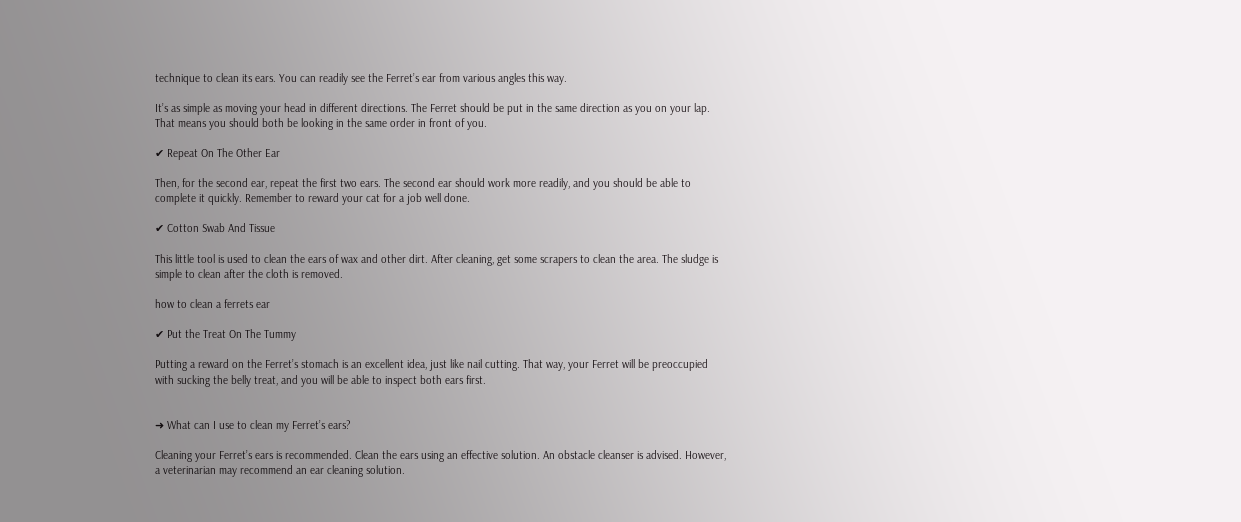technique to clean its ears. You can readily see the Ferret’s ear from various angles this way.

It’s as simple as moving your head in different directions. The Ferret should be put in the same direction as you on your lap. That means you should both be looking in the same order in front of you.

✔ Repeat On The Other Ear

Then, for the second ear, repeat the first two ears. The second ear should work more readily, and you should be able to complete it quickly. Remember to reward your cat for a job well done.

✔ Cotton Swab And Tissue

This little tool is used to clean the ears of wax and other dirt. After cleaning, get some scrapers to clean the area. The sludge is simple to clean after the cloth is removed.

how to clean a ferrets ear

✔ Put the Treat On The Tummy

Putting a reward on the Ferret’s stomach is an excellent idea, just like nail cutting. That way, your Ferret will be preoccupied with sucking the belly treat, and you will be able to inspect both ears first.


➜ What can I use to clean my Ferret’s ears?

Cleaning your Ferret’s ears is recommended. Clean the ears using an effective solution. An obstacle cleanser is advised. However, a veterinarian may recommend an ear cleaning solution.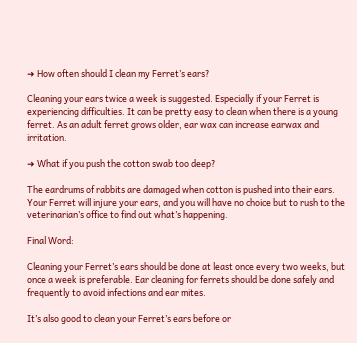➜ How often should I clean my Ferret’s ears?

Cleaning your ears twice a week is suggested. Especially if your Ferret is experiencing difficulties. It can be pretty easy to clean when there is a young ferret. As an adult ferret grows older, ear wax can increase earwax and irritation.

➜ What if you push the cotton swab too deep?

The eardrums of rabbits are damaged when cotton is pushed into their ears. Your Ferret will injure your ears, and you will have no choice but to rush to the veterinarian’s office to find out what’s happening.

Final Word:

Cleaning your Ferret’s ears should be done at least once every two weeks, but once a week is preferable. Ear cleaning for ferrets should be done safely and frequently to avoid infections and ear mites.

It’s also good to clean your Ferret’s ears before or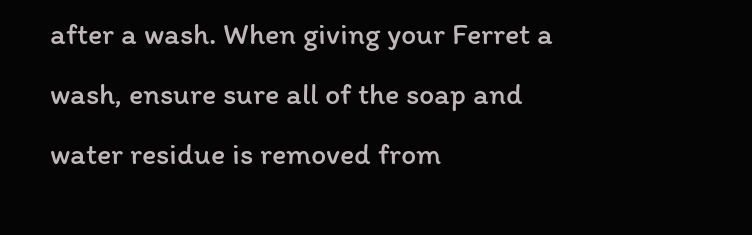after a wash. When giving your Ferret a wash, ensure sure all of the soap and water residue is removed from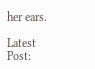her ears.

Latest Post: